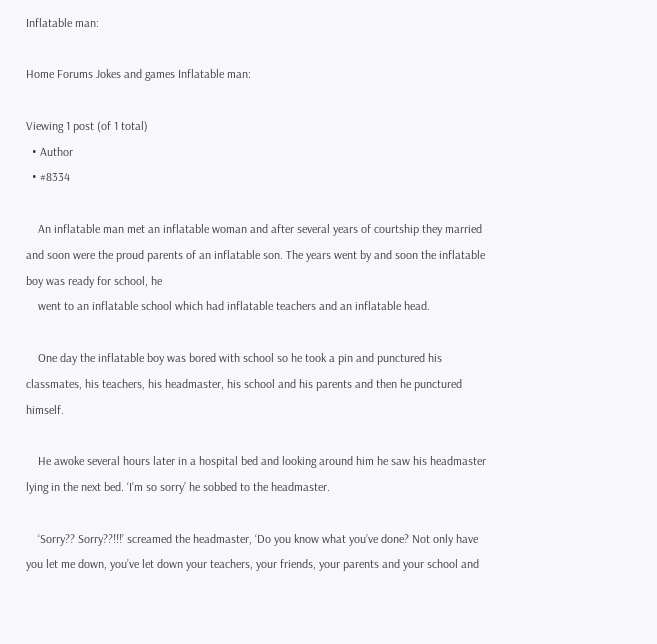Inflatable man:

Home Forums Jokes and games Inflatable man:

Viewing 1 post (of 1 total)
  • Author
  • #8334

    An inflatable man met an inflatable woman and after several years of courtship they married and soon were the proud parents of an inflatable son. The years went by and soon the inflatable boy was ready for school, he
    went to an inflatable school which had inflatable teachers and an inflatable head.

    One day the inflatable boy was bored with school so he took a pin and punctured his classmates, his teachers, his headmaster, his school and his parents and then he punctured himself.

    He awoke several hours later in a hospital bed and looking around him he saw his headmaster lying in the next bed. ‘I’m so sorry’ he sobbed to the headmaster.

    ‘Sorry?? Sorry??!!!’ screamed the headmaster, ‘Do you know what you’ve done? Not only have you let me down, you’ve let down your teachers, your friends, your parents and your school and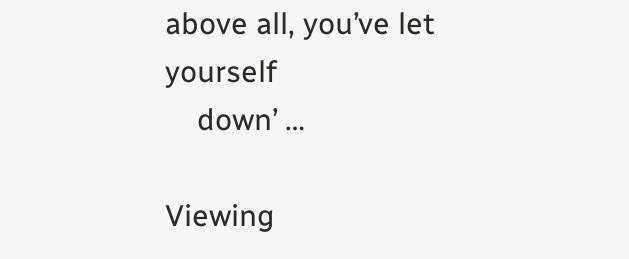above all, you’ve let yourself
    down’ …

Viewing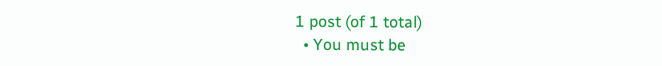1 post (of 1 total)
  • You must be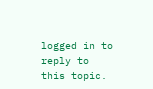logged in to reply to this topic.